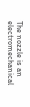The nozzle is an electromechanical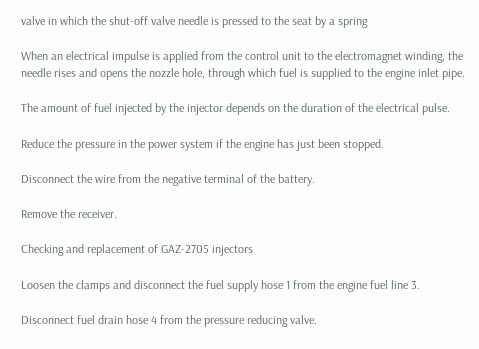valve in which the shut-off valve needle is pressed to the seat by a spring

When an electrical impulse is applied from the control unit to the electromagnet winding, the needle rises and opens the nozzle hole, through which fuel is supplied to the engine inlet pipe.

The amount of fuel injected by the injector depends on the duration of the electrical pulse.

Reduce the pressure in the power system if the engine has just been stopped.

Disconnect the wire from the negative terminal of the battery.

Remove the receiver.

Checking and replacement of GAZ-2705 injectors

Loosen the clamps and disconnect the fuel supply hose 1 from the engine fuel line 3.

Disconnect fuel drain hose 4 from the pressure reducing valve.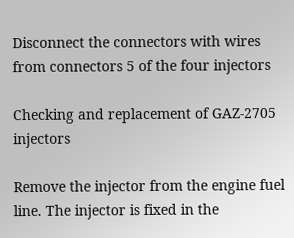Disconnect the connectors with wires from connectors 5 of the four injectors

Checking and replacement of GAZ-2705 injectors

Remove the injector from the engine fuel line. The injector is fixed in the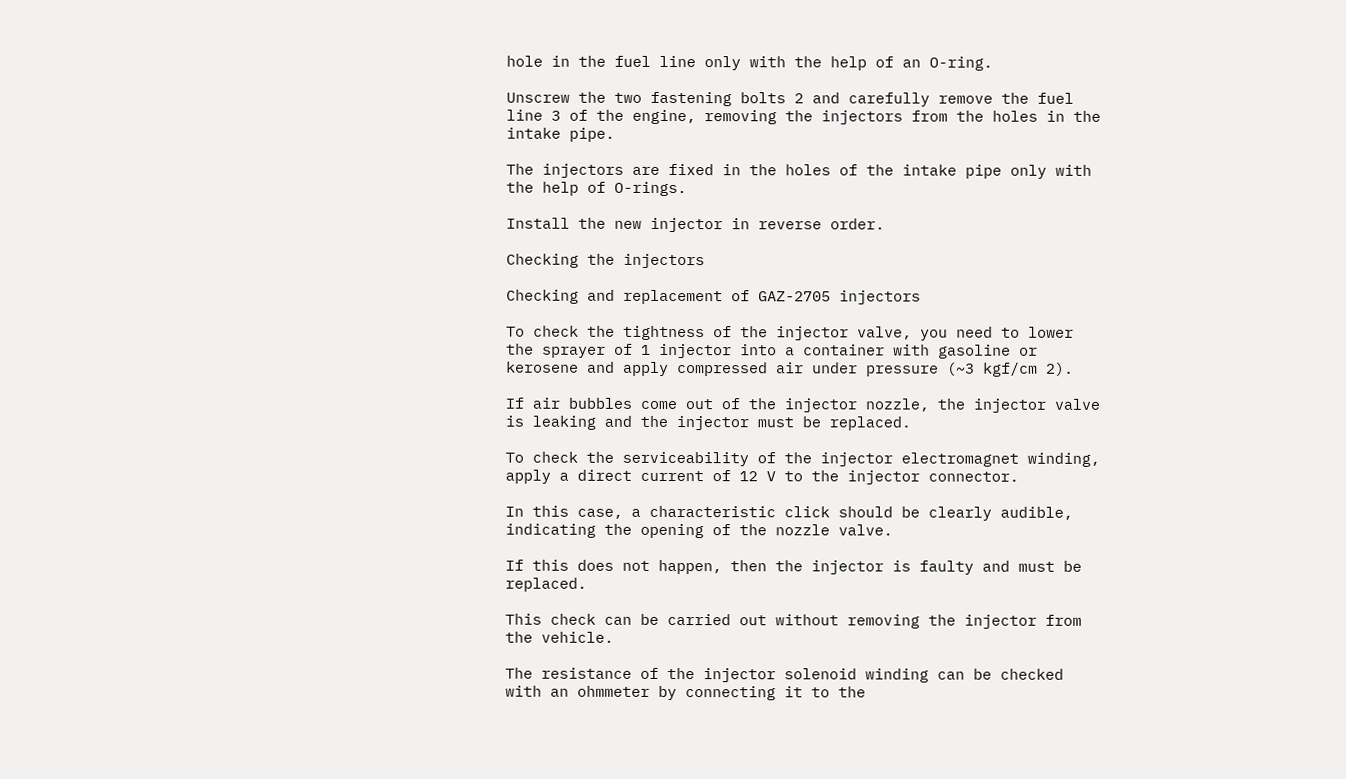hole in the fuel line only with the help of an O-ring.

Unscrew the two fastening bolts 2 and carefully remove the fuel line 3 of the engine, removing the injectors from the holes in the intake pipe.

The injectors are fixed in the holes of the intake pipe only with the help of O-rings.

Install the new injector in reverse order.

Checking the injectors

Checking and replacement of GAZ-2705 injectors

To check the tightness of the injector valve, you need to lower the sprayer of 1 injector into a container with gasoline or kerosene and apply compressed air under pressure (~3 kgf/cm 2).

If air bubbles come out of the injector nozzle, the injector valve is leaking and the injector must be replaced.

To check the serviceability of the injector electromagnet winding, apply a direct current of 12 V to the injector connector.

In this case, a characteristic click should be clearly audible, indicating the opening of the nozzle valve.

If this does not happen, then the injector is faulty and must be replaced.

This check can be carried out without removing the injector from the vehicle.

The resistance of the injector solenoid winding can be checked with an ohmmeter by connecting it to the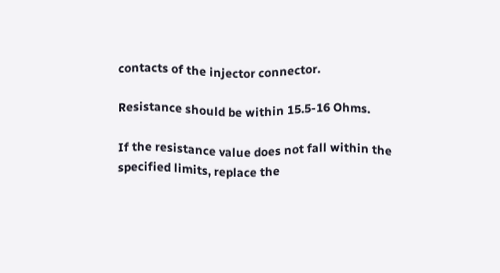contacts of the injector connector.

Resistance should be within 15.5-16 Ohms.

If the resistance value does not fall within the specified limits, replace the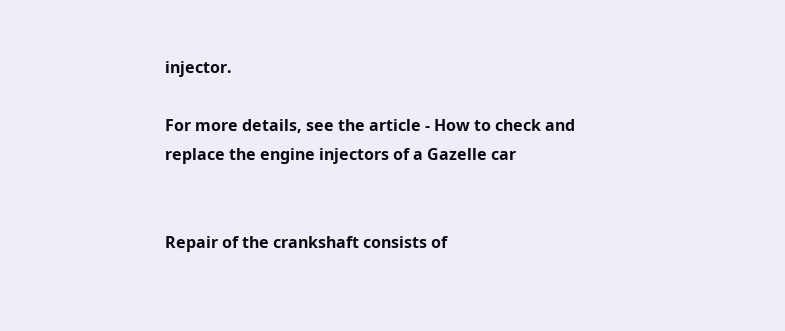injector.

For more details, see the article - How to check and replace the engine injectors of a Gazelle car


Repair of the crankshaft consists of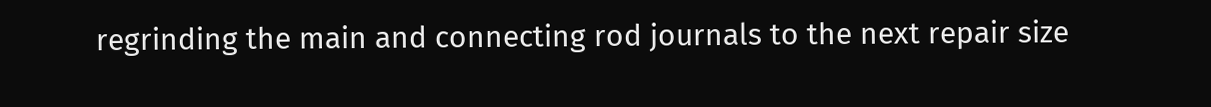regrinding the main and connecting rod journals to the next repair size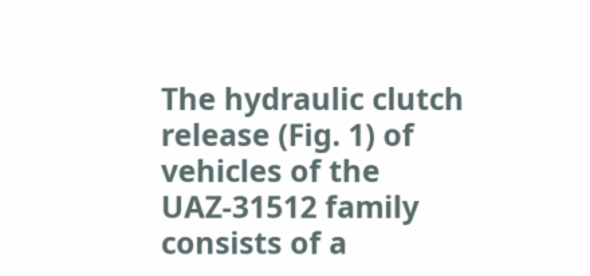The hydraulic clutch release (Fig. 1) of vehicles of the UAZ-31512 family consists of a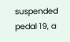suspended pedal 19, a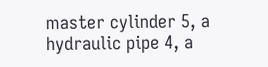master cylinder 5, a hydraulic pipe 4, a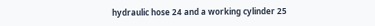hydraulic hose 24 and a working cylinder 25